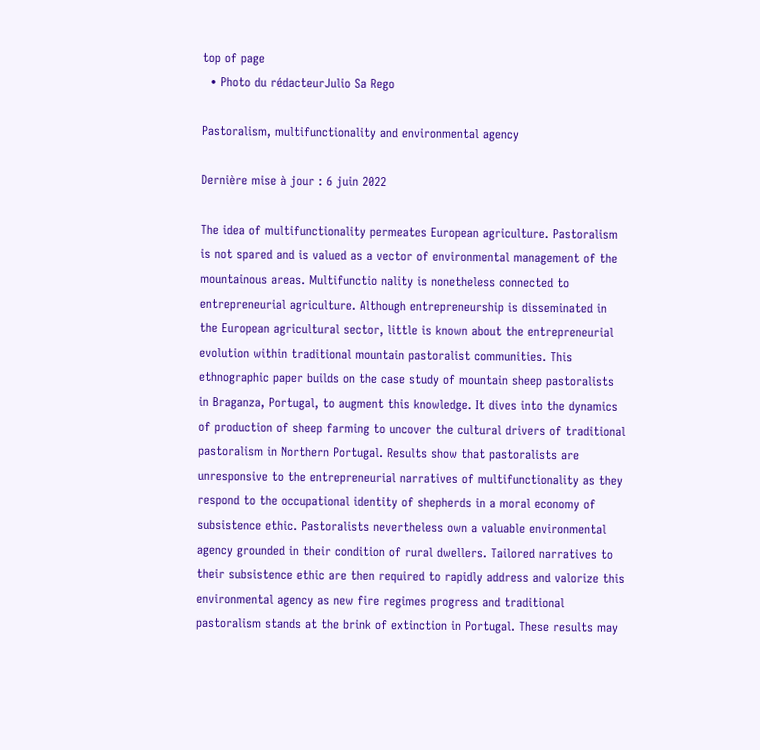top of page
  • Photo du rédacteurJulio Sa Rego

Pastoralism, multifunctionality and environmental agency

Dernière mise à jour : 6 juin 2022

The idea of multifunctionality permeates European agriculture. Pastoralism is not spared and is valued as a vector of environmental management of the mountainous areas. Multifunctio nality is nonetheless connected to entrepreneurial agriculture. Although entrepreneurship is disseminated in the European agricultural sector, little is known about the entrepreneurial evolution within traditional mountain pastoralist communities. This ethnographic paper builds on the case study of mountain sheep pastoralists in Braganza, Portugal, to augment this knowledge. It dives into the dynamics of production of sheep farming to uncover the cultural drivers of traditional pastoralism in Northern Portugal. Results show that pastoralists are unresponsive to the entrepreneurial narratives of multifunctionality as they respond to the occupational identity of shepherds in a moral economy of subsistence ethic. Pastoralists nevertheless own a valuable environmental agency grounded in their condition of rural dwellers. Tailored narratives to their subsistence ethic are then required to rapidly address and valorize this environmental agency as new fire regimes progress and traditional pastoralism stands at the brink of extinction in Portugal. These results may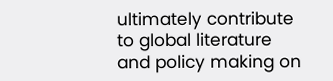ultimately contribute to global literature and policy making on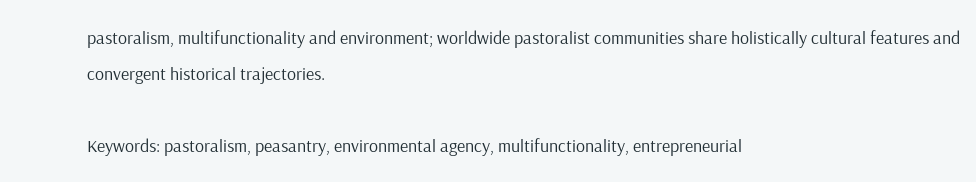pastoralism, multifunctionality and environment; worldwide pastoralist communities share holistically cultural features and convergent historical trajectories.

Keywords: pastoralism, peasantry, environmental agency, multifunctionality, entrepreneurial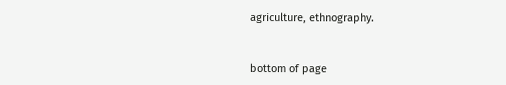agriculture, ethnography.


bottom of page